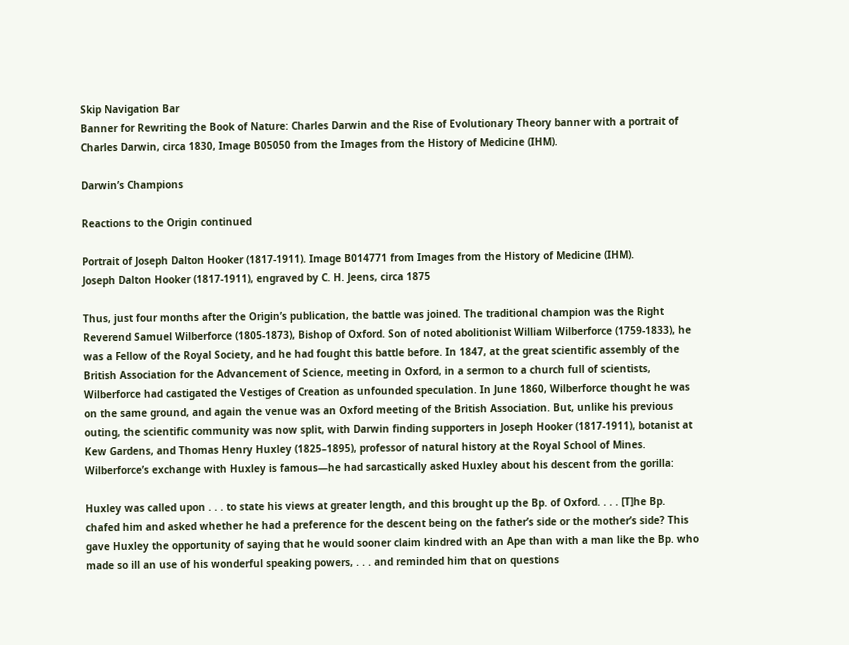Skip Navigation Bar
Banner for Rewriting the Book of Nature: Charles Darwin and the Rise of Evolutionary Theory banner with a portrait of Charles Darwin, circa 1830, Image B05050 from the Images from the History of Medicine (IHM).

Darwin’s Champions

Reactions to the Origin continued

Portrait of Joseph Dalton Hooker (1817-1911). Image B014771 from Images from the History of Medicine (IHM).
Joseph Dalton Hooker (1817-1911), engraved by C. H. Jeens, circa 1875

Thus, just four months after the Origin’s publication, the battle was joined. The traditional champion was the Right Reverend Samuel Wilberforce (1805-1873), Bishop of Oxford. Son of noted abolitionist William Wilberforce (1759-1833), he was a Fellow of the Royal Society, and he had fought this battle before. In 1847, at the great scientific assembly of the British Association for the Advancement of Science, meeting in Oxford, in a sermon to a church full of scientists, Wilberforce had castigated the Vestiges of Creation as unfounded speculation. In June 1860, Wilberforce thought he was on the same ground, and again the venue was an Oxford meeting of the British Association. But, unlike his previous outing, the scientific community was now split, with Darwin finding supporters in Joseph Hooker (1817-1911), botanist at Kew Gardens, and Thomas Henry Huxley (1825–1895), professor of natural history at the Royal School of Mines. Wilberforce’s exchange with Huxley is famous—he had sarcastically asked Huxley about his descent from the gorilla:

Huxley was called upon . . . to state his views at greater length, and this brought up the Bp. of Oxford. . . . [T]he Bp. chafed him and asked whether he had a preference for the descent being on the father’s side or the mother’s side? This gave Huxley the opportunity of saying that he would sooner claim kindred with an Ape than with a man like the Bp. who made so ill an use of his wonderful speaking powers, . . . and reminded him that on questions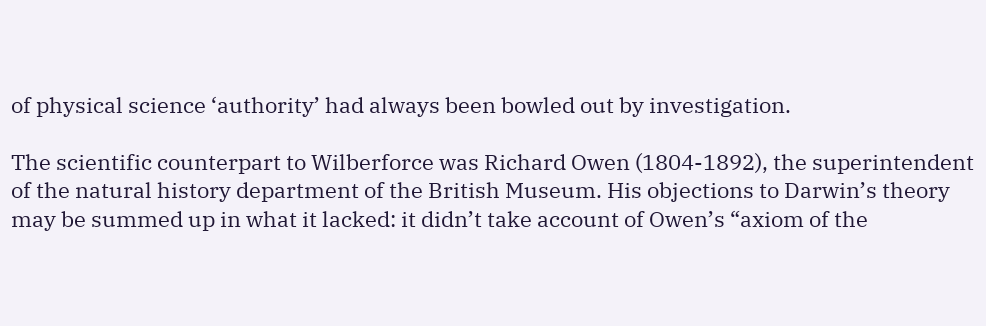of physical science ‘authority’ had always been bowled out by investigation.

The scientific counterpart to Wilberforce was Richard Owen (1804-1892), the superintendent of the natural history department of the British Museum. His objections to Darwin’s theory may be summed up in what it lacked: it didn’t take account of Owen’s “axiom of the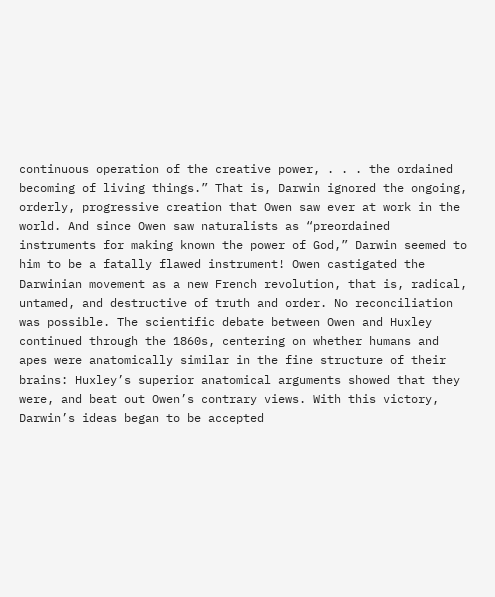continuous operation of the creative power, . . . the ordained becoming of living things.” That is, Darwin ignored the ongoing, orderly, progressive creation that Owen saw ever at work in the world. And since Owen saw naturalists as “preordained instruments for making known the power of God,” Darwin seemed to him to be a fatally flawed instrument! Owen castigated the Darwinian movement as a new French revolution, that is, radical, untamed, and destructive of truth and order. No reconciliation was possible. The scientific debate between Owen and Huxley continued through the 1860s, centering on whether humans and apes were anatomically similar in the fine structure of their brains: Huxley’s superior anatomical arguments showed that they were, and beat out Owen’s contrary views. With this victory, Darwin’s ideas began to be accepted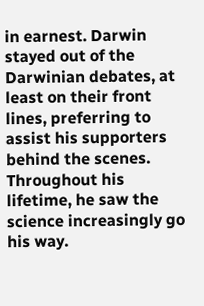in earnest. Darwin stayed out of the Darwinian debates, at least on their front lines, preferring to assist his supporters behind the scenes. Throughout his lifetime, he saw the science increasingly go his way.